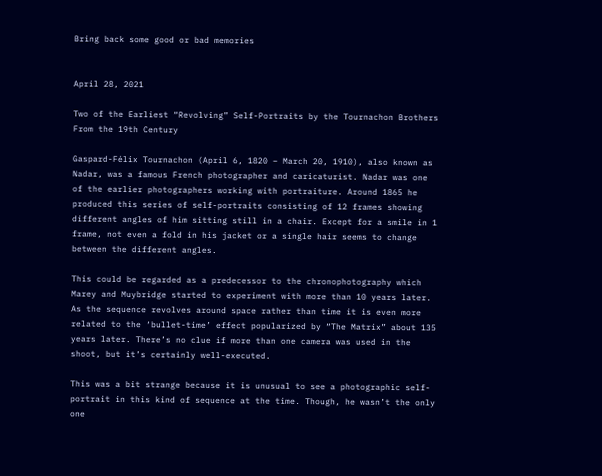Bring back some good or bad memories


April 28, 2021

Two of the Earliest “Revolving” Self-Portraits by the Tournachon Brothers From the 19th Century

Gaspard-Félix Tournachon (April 6, 1820 – March 20, 1910), also known as Nadar, was a famous French photographer and caricaturist. Nadar was one of the earlier photographers working with portraiture. Around 1865 he produced this series of self-portraits consisting of 12 frames showing different angles of him sitting still in a chair. Except for a smile in 1 frame, not even a fold in his jacket or a single hair seems to change between the different angles.

This could be regarded as a predecessor to the chronophotography which Marey and Muybridge started to experiment with more than 10 years later. As the sequence revolves around space rather than time it is even more related to the ‘bullet-time’ effect popularized by “The Matrix” about 135 years later. There’s no clue if more than one camera was used in the shoot, but it’s certainly well-executed.

This was a bit strange because it is unusual to see a photographic self-portrait in this kind of sequence at the time. Though, he wasn’t the only one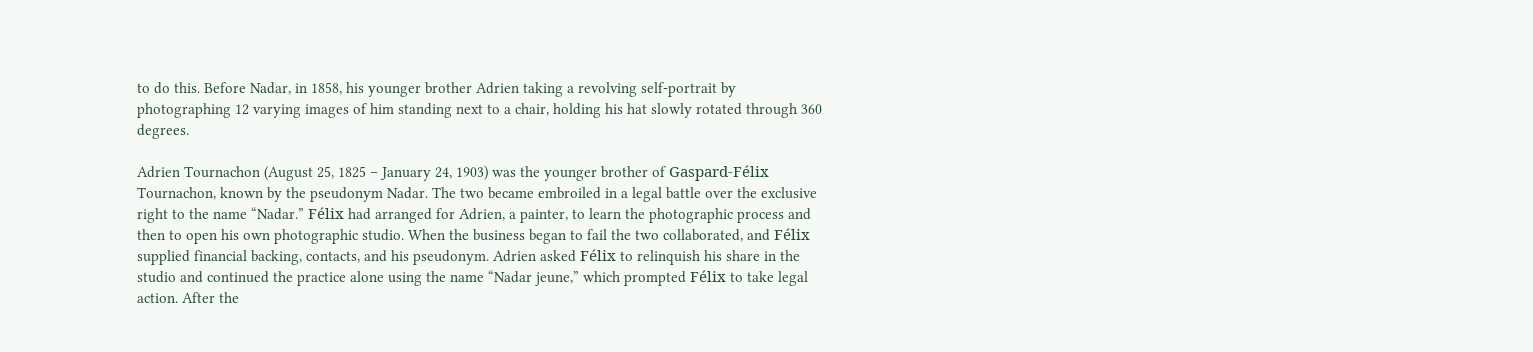to do this. Before Nadar, in 1858, his younger brother Adrien taking a revolving self-portrait by photographing 12 varying images of him standing next to a chair, holding his hat slowly rotated through 360 degrees.

Adrien Tournachon (August 25, 1825 – January 24, 1903) was the younger brother of Gaspard-Félix Tournachon, known by the pseudonym Nadar. The two became embroiled in a legal battle over the exclusive right to the name “Nadar.” Félix had arranged for Adrien, a painter, to learn the photographic process and then to open his own photographic studio. When the business began to fail the two collaborated, and Félix supplied financial backing, contacts, and his pseudonym. Adrien asked Félix to relinquish his share in the studio and continued the practice alone using the name “Nadar jeune,” which prompted Félix to take legal action. After the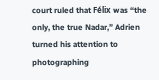court ruled that Félix was “the only, the true Nadar,” Adrien turned his attention to photographing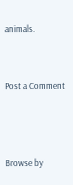animals.


Post a Comment



Browse by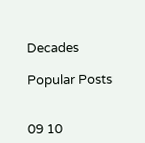Decades

Popular Posts


09 10